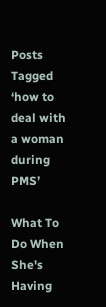Posts Tagged ‘how to deal with a woman during PMS’

What To Do When She's Having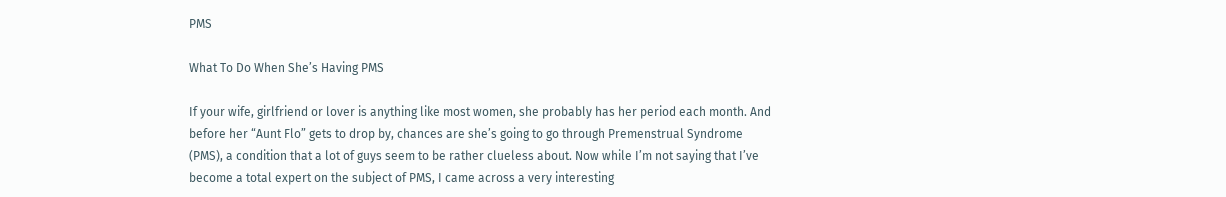PMS

What To Do When She’s Having PMS

If your wife, girlfriend or lover is anything like most women, she probably has her period each month. And before her “Aunt Flo” gets to drop by, chances are she’s going to go through Premenstrual Syndrome (PMS), a condition that a lot of guys seem to be rather clueless about. Now while I’m not saying that I’ve become a total expert on the subject of PMS, I came across a very interesting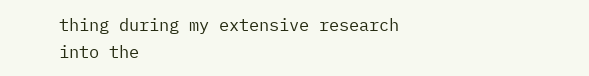thing during my extensive research into the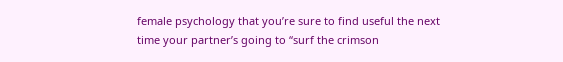female psychology that you’re sure to find useful the next time your partner’s going to “surf the crimson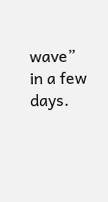wave” in a few days.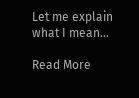Let me explain what I mean…

Read More